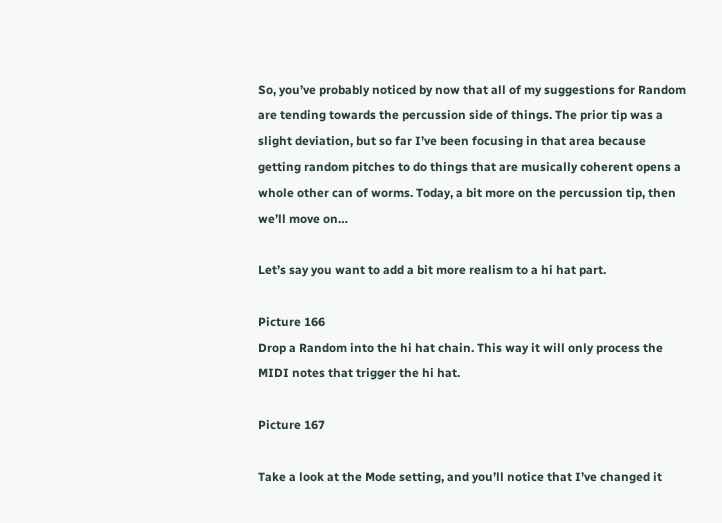So, you’ve probably noticed by now that all of my suggestions for Random are tending towards the percussion side of things. The prior tip was a slight deviation, but so far I’ve been focusing in that area because getting random pitches to do things that are musically coherent opens a whole other can of worms. Today, a bit more on the percussion tip, then we’ll move on…

Let’s say you want to add a bit more realism to a hi hat part.

Picture 166
Drop a Random into the hi hat chain. This way it will only process the MIDI notes that trigger the hi hat.

Picture 167

Take a look at the Mode setting, and you’ll notice that I’ve changed it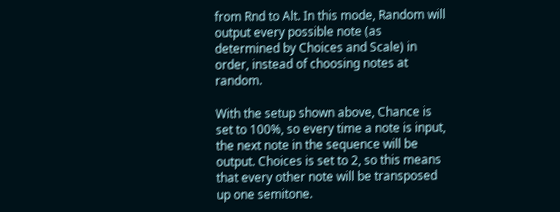from Rnd to Alt. In this mode, Random will output every possible note (as determined by Choices and Scale) in order, instead of choosing notes at random.

With the setup shown above, Chance is set to 100%, so every time a note is input, the next note in the sequence will be output. Choices is set to 2, so this means that every other note will be transposed up one semitone.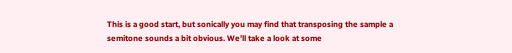This is a good start, but sonically you may find that transposing the sample a semitone sounds a bit obvious. We’ll take a look at some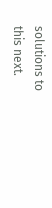solutions to this next.